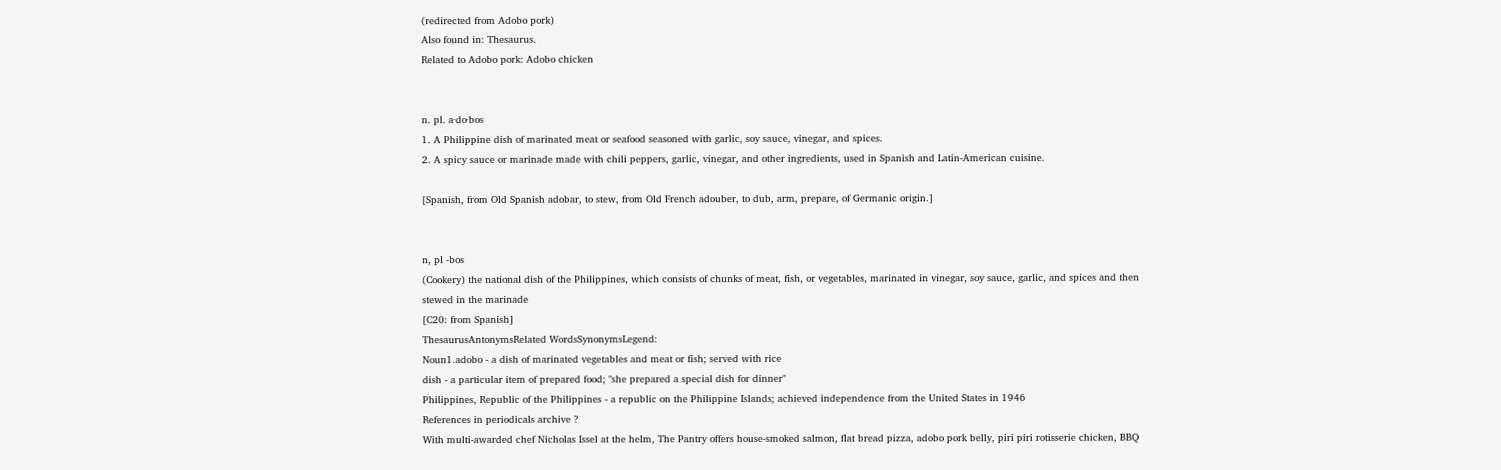(redirected from Adobo pork)
Also found in: Thesaurus.
Related to Adobo pork: Adobo chicken


n. pl. a·do·bos
1. A Philippine dish of marinated meat or seafood seasoned with garlic, soy sauce, vinegar, and spices.
2. A spicy sauce or marinade made with chili peppers, garlic, vinegar, and other ingredients, used in Spanish and Latin-American cuisine.

[Spanish, from Old Spanish adobar, to stew, from Old French adouber, to dub, arm, prepare, of Germanic origin.]


n, pl -bos
(Cookery) the national dish of the Philippines, which consists of chunks of meat, fish, or vegetables, marinated in vinegar, soy sauce, garlic, and spices and then stewed in the marinade
[C20: from Spanish]
ThesaurusAntonymsRelated WordsSynonymsLegend:
Noun1.adobo - a dish of marinated vegetables and meat or fish; served with rice
dish - a particular item of prepared food; "she prepared a special dish for dinner"
Philippines, Republic of the Philippines - a republic on the Philippine Islands; achieved independence from the United States in 1946
References in periodicals archive ?
With multi-awarded chef Nicholas Issel at the helm, The Pantry offers house-smoked salmon, flat bread pizza, adobo pork belly, piri piri rotisserie chicken, BBQ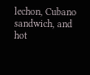lechon, Cubano sandwich, and hot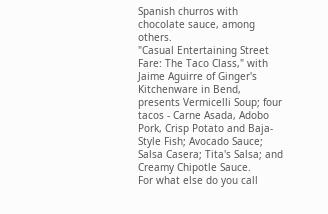Spanish churros with chocolate sauce, among others.
"Casual Entertaining Street Fare: The Taco Class," with Jaime Aguirre of Ginger's Kitchenware in Bend, presents Vermicelli Soup; four tacos - Carne Asada, Adobo Pork, Crisp Potato and Baja-Style Fish; Avocado Sauce; Salsa Casera; Tita's Salsa; and Creamy Chipotle Sauce.
For what else do you call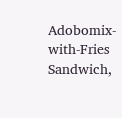Adobomix-with-Fries Sandwich,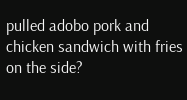pulled adobo pork and chicken sandwich with fries on the side?